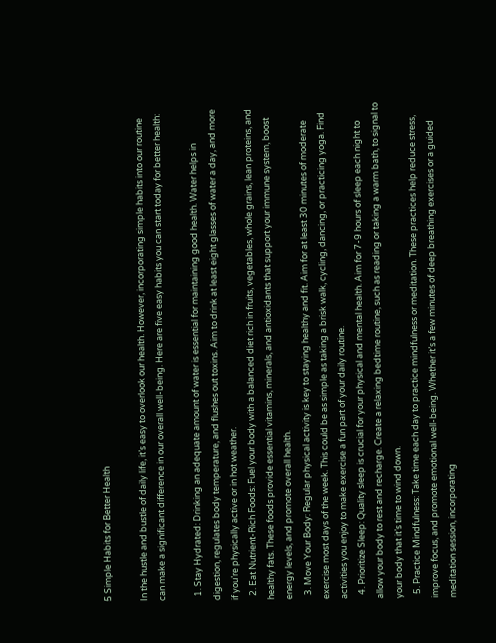5 Simple Habits for Better Health

In the hustle and bustle of daily life, it’s easy to overlook our health. However, incorporating simple habits into our routine can make a significant difference in our overall well-being. Here are five easy habits you can start today for better health:

  1. Stay Hydrated: Drinking an adequate amount of water is essential for maintaining good health. Water helps in digestion, regulates body temperature, and flushes out toxins. Aim to drink at least eight glasses of water a day, and more if you’re physically active or in hot weather.
  2. Eat Nutrient-Rich Foods: Fuel your body with a balanced diet rich in fruits, vegetables, whole grains, lean proteins, and healthy fats. These foods provide essential vitamins, minerals, and antioxidants that support your immune system, boost energy levels, and promote overall health.
  3. Move Your Body: Regular physical activity is key to staying healthy and fit. Aim for at least 30 minutes of moderate exercise most days of the week. This could be as simple as taking a brisk walk, cycling, dancing, or practicing yoga. Find activities you enjoy to make exercise a fun part of your daily routine.
  4. Prioritize Sleep: Quality sleep is crucial for your physical and mental health. Aim for 7-9 hours of sleep each night to allow your body to rest and recharge. Create a relaxing bedtime routine, such as reading or taking a warm bath, to signal to your body that it’s time to wind down.
  5. Practice Mindfulness: Take time each day to practice mindfulness or meditation. These practices help reduce stress, improve focus, and promote emotional well-being. Whether it’s a few minutes of deep breathing exercises or a guided meditation session, incorporating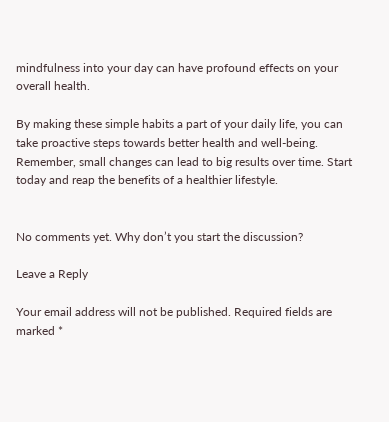mindfulness into your day can have profound effects on your overall health.

By making these simple habits a part of your daily life, you can take proactive steps towards better health and well-being. Remember, small changes can lead to big results over time. Start today and reap the benefits of a healthier lifestyle.


No comments yet. Why don’t you start the discussion?

Leave a Reply

Your email address will not be published. Required fields are marked *